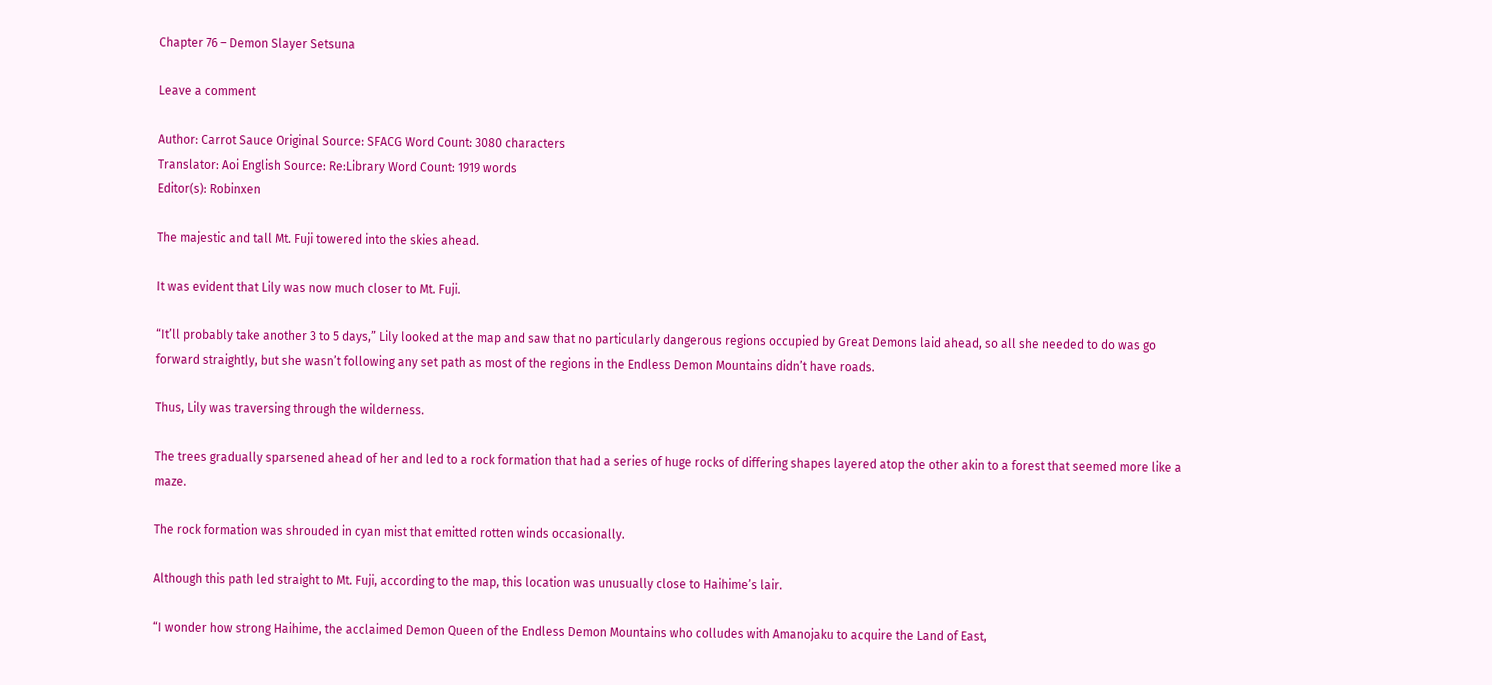Chapter 76 – Demon Slayer Setsuna

Leave a comment

Author: Carrot Sauce Original Source: SFACG Word Count: 3080 characters
Translator: Aoi English Source: Re:Library Word Count: 1919 words
Editor(s): Robinxen

The majestic and tall Mt. Fuji towered into the skies ahead.

It was evident that Lily was now much closer to Mt. Fuji.

“It’ll probably take another 3 to 5 days,” Lily looked at the map and saw that no particularly dangerous regions occupied by Great Demons laid ahead, so all she needed to do was go forward straightly, but she wasn’t following any set path as most of the regions in the Endless Demon Mountains didn’t have roads.

Thus, Lily was traversing through the wilderness.

The trees gradually sparsened ahead of her and led to a rock formation that had a series of huge rocks of differing shapes layered atop the other akin to a forest that seemed more like a maze.

The rock formation was shrouded in cyan mist that emitted rotten winds occasionally.

Although this path led straight to Mt. Fuji, according to the map, this location was unusually close to Haihime’s lair.

“I wonder how strong Haihime, the acclaimed Demon Queen of the Endless Demon Mountains who colludes with Amanojaku to acquire the Land of East,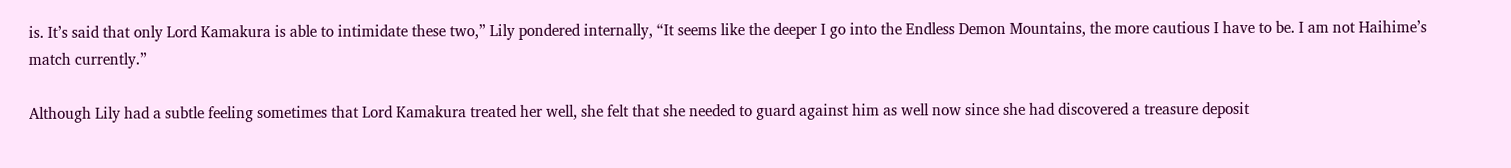is. It’s said that only Lord Kamakura is able to intimidate these two,” Lily pondered internally, “It seems like the deeper I go into the Endless Demon Mountains, the more cautious I have to be. I am not Haihime’s match currently.”

Although Lily had a subtle feeling sometimes that Lord Kamakura treated her well, she felt that she needed to guard against him as well now since she had discovered a treasure deposit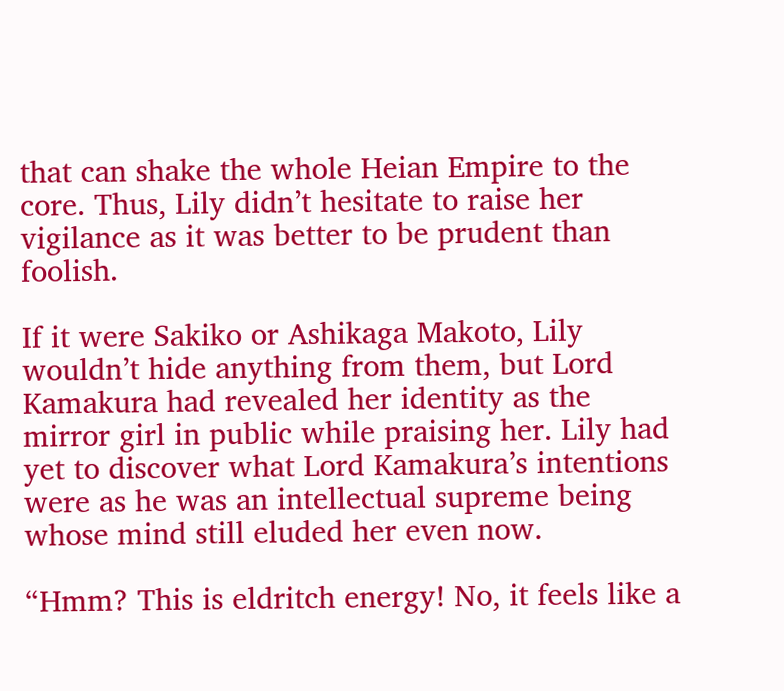that can shake the whole Heian Empire to the core. Thus, Lily didn’t hesitate to raise her vigilance as it was better to be prudent than foolish.

If it were Sakiko or Ashikaga Makoto, Lily wouldn’t hide anything from them, but Lord Kamakura had revealed her identity as the mirror girl in public while praising her. Lily had yet to discover what Lord Kamakura’s intentions were as he was an intellectual supreme being whose mind still eluded her even now.

“Hmm? This is eldritch energy! No, it feels like a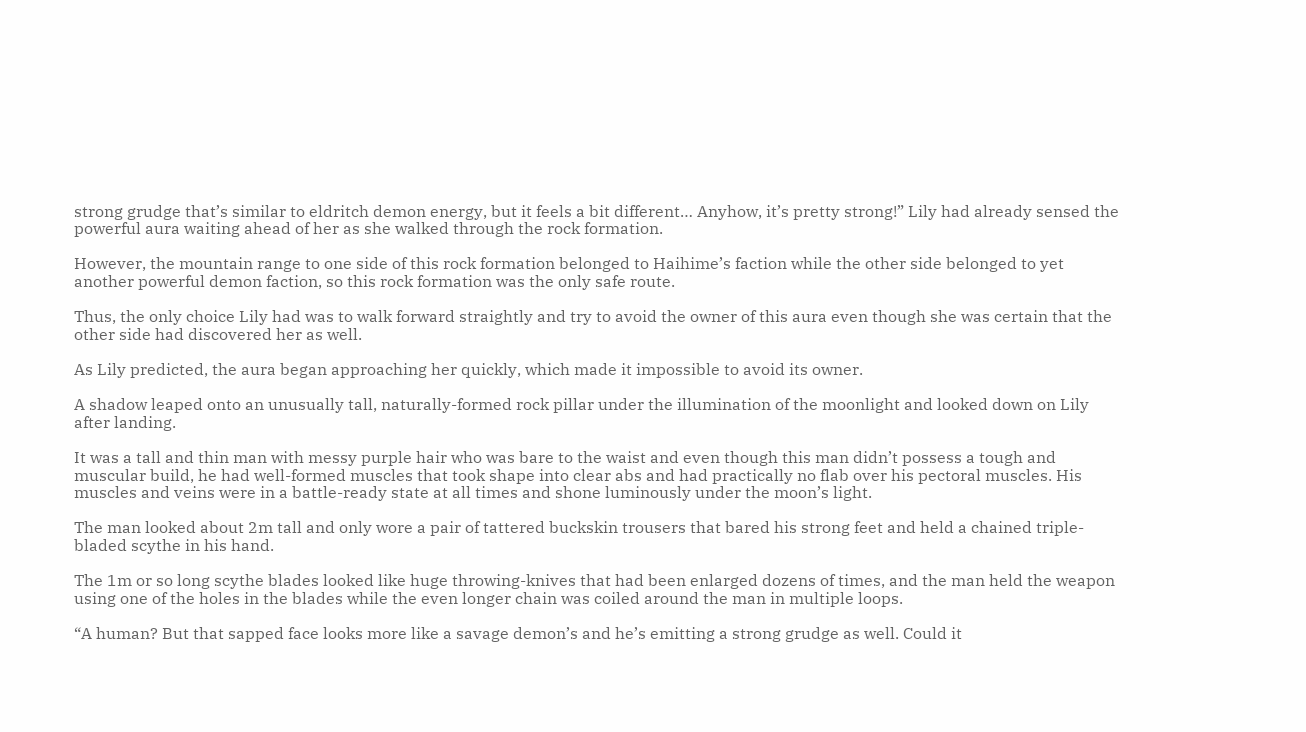strong grudge that’s similar to eldritch demon energy, but it feels a bit different… Anyhow, it’s pretty strong!” Lily had already sensed the powerful aura waiting ahead of her as she walked through the rock formation.

However, the mountain range to one side of this rock formation belonged to Haihime’s faction while the other side belonged to yet another powerful demon faction, so this rock formation was the only safe route.

Thus, the only choice Lily had was to walk forward straightly and try to avoid the owner of this aura even though she was certain that the other side had discovered her as well.

As Lily predicted, the aura began approaching her quickly, which made it impossible to avoid its owner.

A shadow leaped onto an unusually tall, naturally-formed rock pillar under the illumination of the moonlight and looked down on Lily after landing.

It was a tall and thin man with messy purple hair who was bare to the waist and even though this man didn’t possess a tough and muscular build, he had well-formed muscles that took shape into clear abs and had practically no flab over his pectoral muscles. His muscles and veins were in a battle-ready state at all times and shone luminously under the moon’s light.

The man looked about 2m tall and only wore a pair of tattered buckskin trousers that bared his strong feet and held a chained triple-bladed scythe in his hand.

The 1m or so long scythe blades looked like huge throwing-knives that had been enlarged dozens of times, and the man held the weapon using one of the holes in the blades while the even longer chain was coiled around the man in multiple loops.

“A human? But that sapped face looks more like a savage demon’s and he’s emitting a strong grudge as well. Could it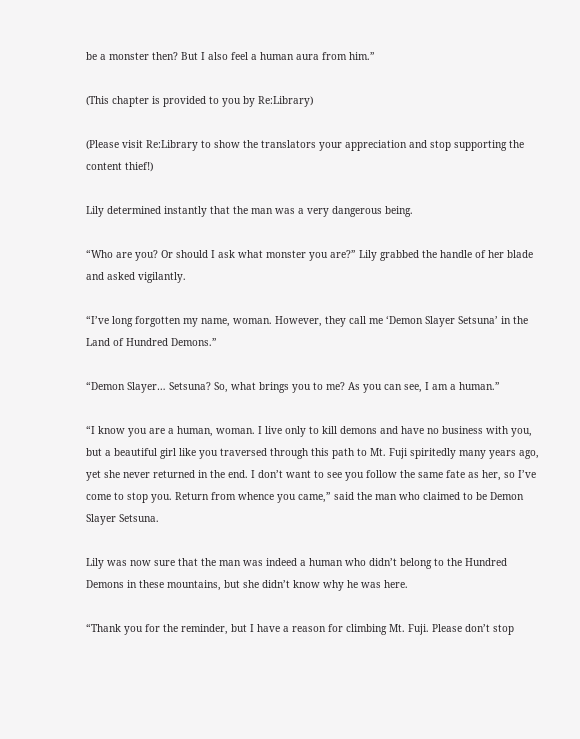be a monster then? But I also feel a human aura from him.”

(This chapter is provided to you by Re:Library)

(Please visit Re:Library to show the translators your appreciation and stop supporting the content thief!)

Lily determined instantly that the man was a very dangerous being.

“Who are you? Or should I ask what monster you are?” Lily grabbed the handle of her blade and asked vigilantly.

“I’ve long forgotten my name, woman. However, they call me ‘Demon Slayer Setsuna’ in the Land of Hundred Demons.”

“Demon Slayer… Setsuna? So, what brings you to me? As you can see, I am a human.”

“I know you are a human, woman. I live only to kill demons and have no business with you, but a beautiful girl like you traversed through this path to Mt. Fuji spiritedly many years ago, yet she never returned in the end. I don’t want to see you follow the same fate as her, so I’ve come to stop you. Return from whence you came,” said the man who claimed to be Demon Slayer Setsuna.

Lily was now sure that the man was indeed a human who didn’t belong to the Hundred Demons in these mountains, but she didn’t know why he was here.

“Thank you for the reminder, but I have a reason for climbing Mt. Fuji. Please don’t stop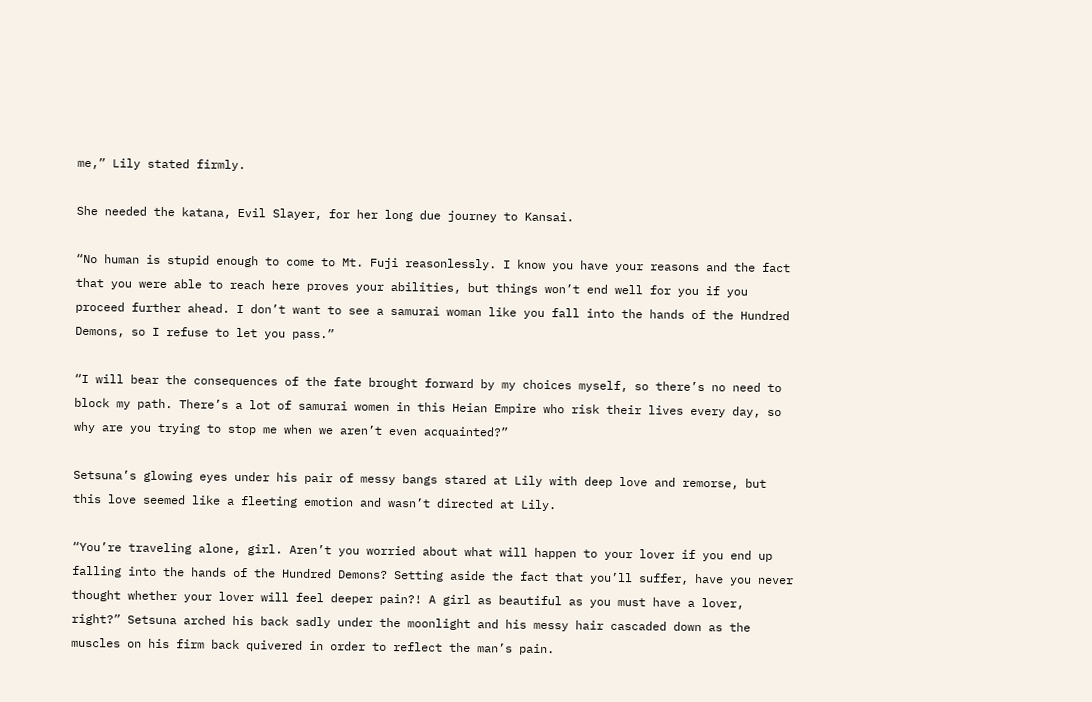me,” Lily stated firmly.

She needed the katana, Evil Slayer, for her long due journey to Kansai.

“No human is stupid enough to come to Mt. Fuji reasonlessly. I know you have your reasons and the fact that you were able to reach here proves your abilities, but things won’t end well for you if you proceed further ahead. I don’t want to see a samurai woman like you fall into the hands of the Hundred Demons, so I refuse to let you pass.”

“I will bear the consequences of the fate brought forward by my choices myself, so there’s no need to block my path. There’s a lot of samurai women in this Heian Empire who risk their lives every day, so why are you trying to stop me when we aren’t even acquainted?”

Setsuna’s glowing eyes under his pair of messy bangs stared at Lily with deep love and remorse, but this love seemed like a fleeting emotion and wasn’t directed at Lily.

“You’re traveling alone, girl. Aren’t you worried about what will happen to your lover if you end up falling into the hands of the Hundred Demons? Setting aside the fact that you’ll suffer, have you never thought whether your lover will feel deeper pain?! A girl as beautiful as you must have a lover, right?” Setsuna arched his back sadly under the moonlight and his messy hair cascaded down as the muscles on his firm back quivered in order to reflect the man’s pain.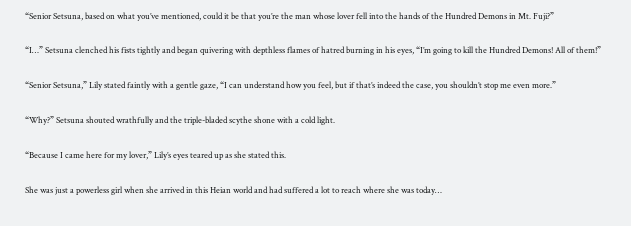“Senior Setsuna, based on what you’ve mentioned, could it be that you’re the man whose lover fell into the hands of the Hundred Demons in Mt. Fuji?”

“I…” Setsuna clenched his fists tightly and began quivering with depthless flames of hatred burning in his eyes, “I’m going to kill the Hundred Demons! All of them!”

“Senior Setsuna,” Lily stated faintly with a gentle gaze, “I can understand how you feel, but if that’s indeed the case, you shouldn’t stop me even more.”

“Why?” Setsuna shouted wrathfully and the triple-bladed scythe shone with a cold light.

“Because I came here for my lover,” Lily’s eyes teared up as she stated this.

She was just a powerless girl when she arrived in this Heian world and had suffered a lot to reach where she was today…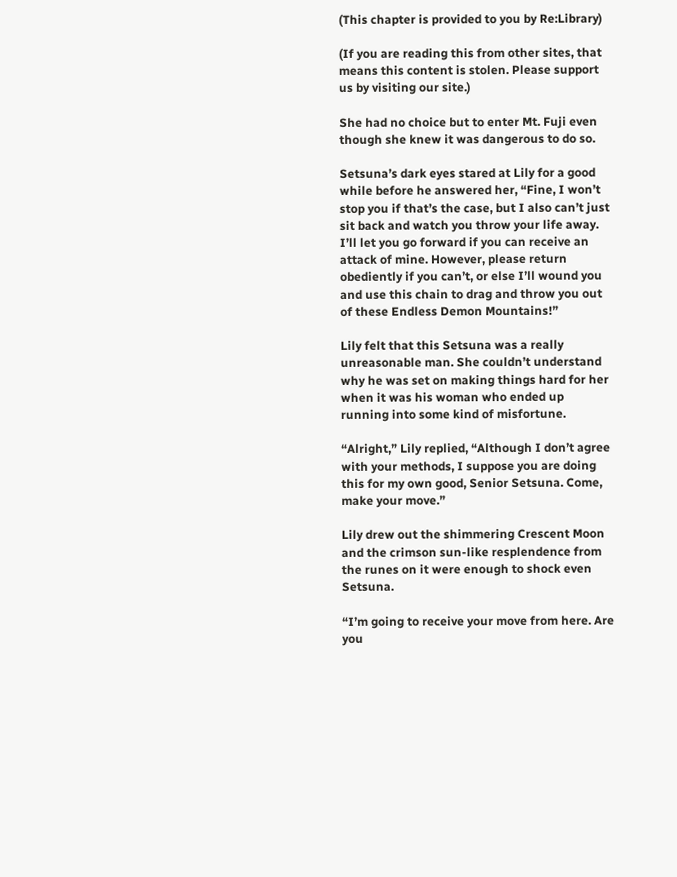(This chapter is provided to you by Re:Library)

(If you are reading this from other sites, that means this content is stolen. Please support us by visiting our site.)

She had no choice but to enter Mt. Fuji even though she knew it was dangerous to do so.

Setsuna’s dark eyes stared at Lily for a good while before he answered her, “Fine, I won’t stop you if that’s the case, but I also can’t just sit back and watch you throw your life away. I’ll let you go forward if you can receive an attack of mine. However, please return obediently if you can’t, or else I’ll wound you and use this chain to drag and throw you out of these Endless Demon Mountains!”

Lily felt that this Setsuna was a really unreasonable man. She couldn’t understand why he was set on making things hard for her when it was his woman who ended up running into some kind of misfortune.

“Alright,” Lily replied, “Although I don’t agree with your methods, I suppose you are doing this for my own good, Senior Setsuna. Come, make your move.”

Lily drew out the shimmering Crescent Moon and the crimson sun-like resplendence from the runes on it were enough to shock even Setsuna.

“I’m going to receive your move from here. Are you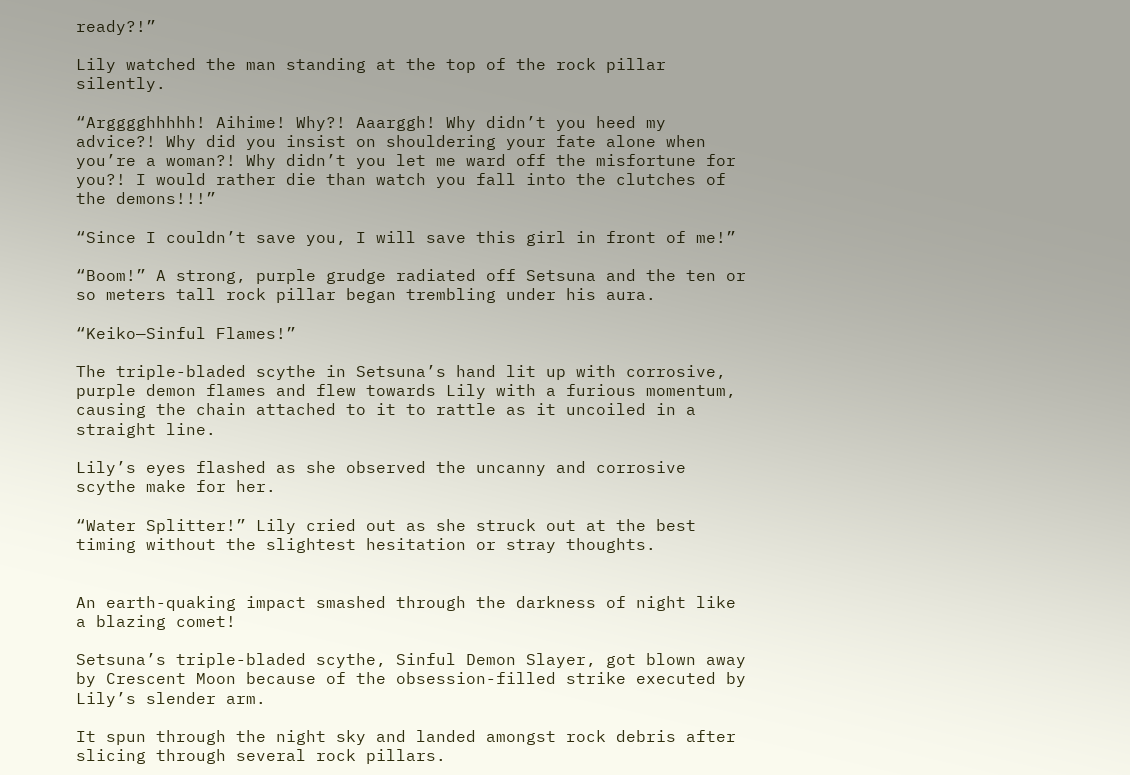ready?!”

Lily watched the man standing at the top of the rock pillar silently.

“Argggghhhhh! Aihime! Why?! Aaarggh! Why didn’t you heed my advice?! Why did you insist on shouldering your fate alone when you’re a woman?! Why didn’t you let me ward off the misfortune for you?! I would rather die than watch you fall into the clutches of the demons!!!”

“Since I couldn’t save you, I will save this girl in front of me!”

“Boom!” A strong, purple grudge radiated off Setsuna and the ten or so meters tall rock pillar began trembling under his aura.

“Keiko—Sinful Flames!”

The triple-bladed scythe in Setsuna’s hand lit up with corrosive, purple demon flames and flew towards Lily with a furious momentum, causing the chain attached to it to rattle as it uncoiled in a straight line.

Lily’s eyes flashed as she observed the uncanny and corrosive scythe make for her.

“Water Splitter!” Lily cried out as she struck out at the best timing without the slightest hesitation or stray thoughts.


An earth-quaking impact smashed through the darkness of night like a blazing comet!

Setsuna’s triple-bladed scythe, Sinful Demon Slayer, got blown away by Crescent Moon because of the obsession-filled strike executed by Lily’s slender arm.

It spun through the night sky and landed amongst rock debris after slicing through several rock pillars.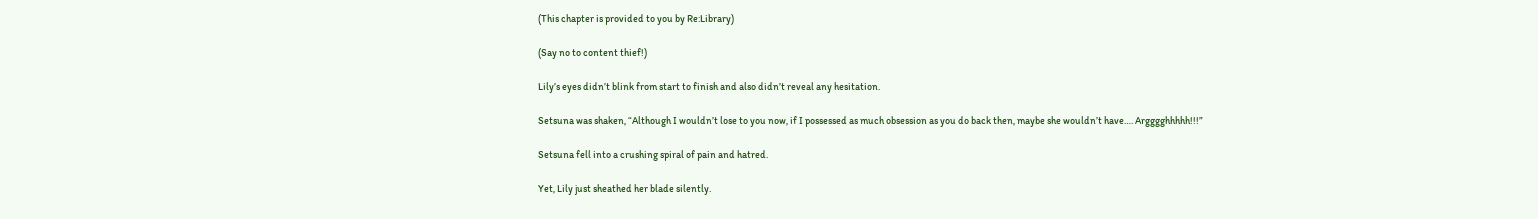(This chapter is provided to you by Re:Library)

(Say no to content thief!)

Lily’s eyes didn’t blink from start to finish and also didn’t reveal any hesitation.

Setsuna was shaken, “Although I wouldn’t lose to you now, if I possessed as much obsession as you do back then, maybe she wouldn’t have…. Argggghhhhh!!!”

Setsuna fell into a crushing spiral of pain and hatred.

Yet, Lily just sheathed her blade silently.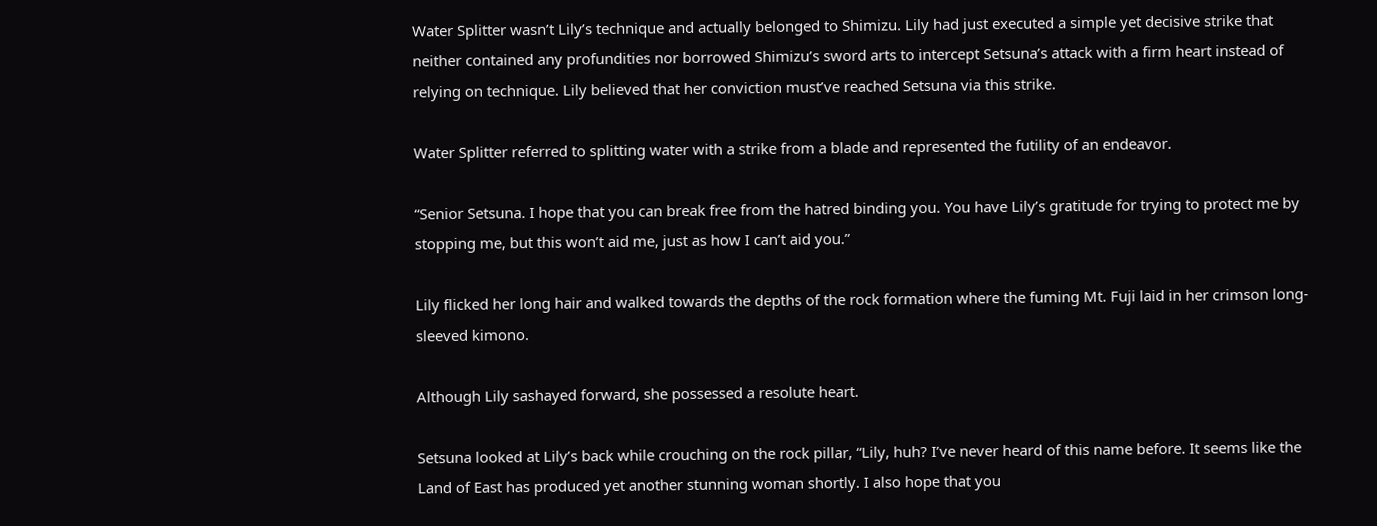Water Splitter wasn’t Lily’s technique and actually belonged to Shimizu. Lily had just executed a simple yet decisive strike that neither contained any profundities nor borrowed Shimizu’s sword arts to intercept Setsuna’s attack with a firm heart instead of relying on technique. Lily believed that her conviction must’ve reached Setsuna via this strike.

Water Splitter referred to splitting water with a strike from a blade and represented the futility of an endeavor.

“Senior Setsuna. I hope that you can break free from the hatred binding you. You have Lily’s gratitude for trying to protect me by stopping me, but this won’t aid me, just as how I can’t aid you.”

Lily flicked her long hair and walked towards the depths of the rock formation where the fuming Mt. Fuji laid in her crimson long-sleeved kimono.

Although Lily sashayed forward, she possessed a resolute heart.

Setsuna looked at Lily’s back while crouching on the rock pillar, “Lily, huh? I’ve never heard of this name before. It seems like the Land of East has produced yet another stunning woman shortly. I also hope that you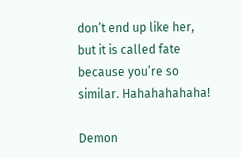don’t end up like her, but it is called fate because you’re so similar. Hahahahahaha!

Demon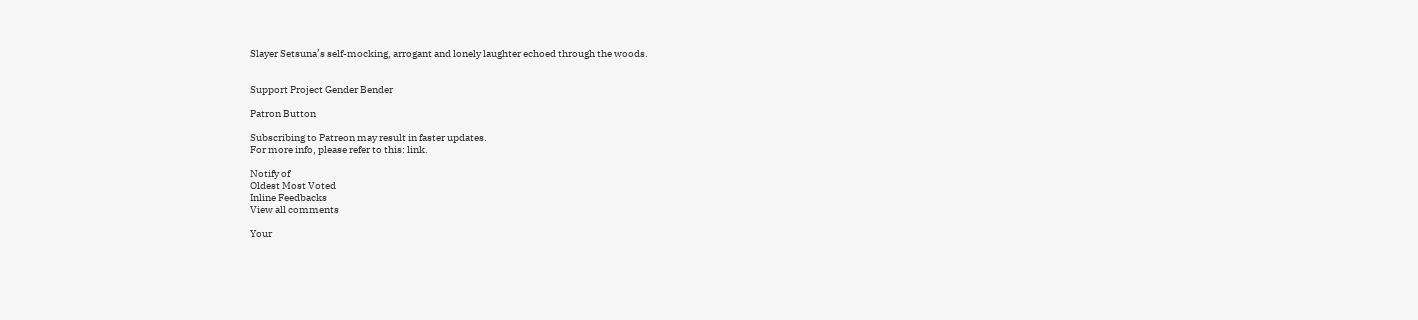Slayer Setsuna’s self-mocking, arrogant and lonely laughter echoed through the woods.


Support Project Gender Bender

Patron Button

Subscribing to Patreon may result in faster updates.
For more info, please refer to this: link.

Notify of
Oldest Most Voted
Inline Feedbacks
View all comments

Your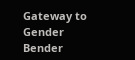Gateway to Gender Bender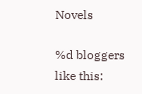Novels

%d bloggers like this: